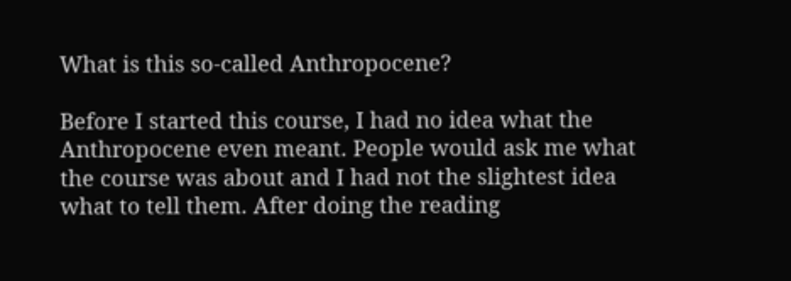What is this so-called Anthropocene?

Before I started this course, I had no idea what the Anthropocene even meant. People would ask me what the course was about and I had not the slightest idea what to tell them. After doing the reading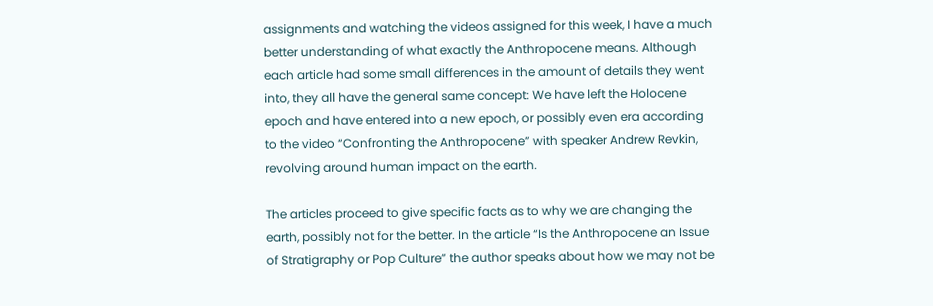assignments and watching the videos assigned for this week, I have a much better understanding of what exactly the Anthropocene means. Although each article had some small differences in the amount of details they went into, they all have the general same concept: We have left the Holocene epoch and have entered into a new epoch, or possibly even era according to the video “Confronting the Anthropocene” with speaker Andrew Revkin, revolving around human impact on the earth.

The articles proceed to give specific facts as to why we are changing the earth, possibly not for the better. In the article “Is the Anthropocene an Issue of Stratigraphy or Pop Culture” the author speaks about how we may not be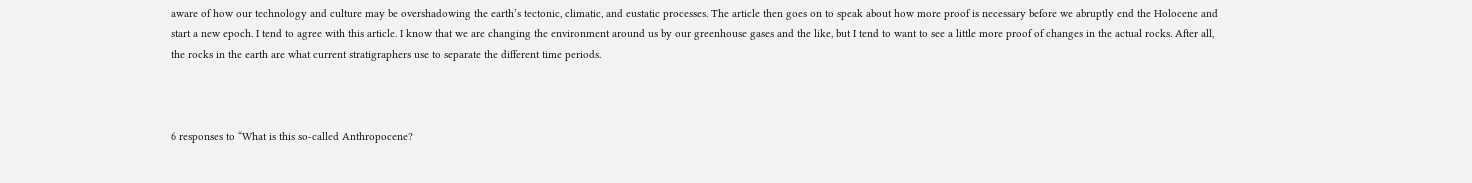aware of how our technology and culture may be overshadowing the earth’s tectonic, climatic, and eustatic processes. The article then goes on to speak about how more proof is necessary before we abruptly end the Holocene and start a new epoch. I tend to agree with this article. I know that we are changing the environment around us by our greenhouse gases and the like, but I tend to want to see a little more proof of changes in the actual rocks. After all, the rocks in the earth are what current stratigraphers use to separate the different time periods.



6 responses to “What is this so-called Anthropocene?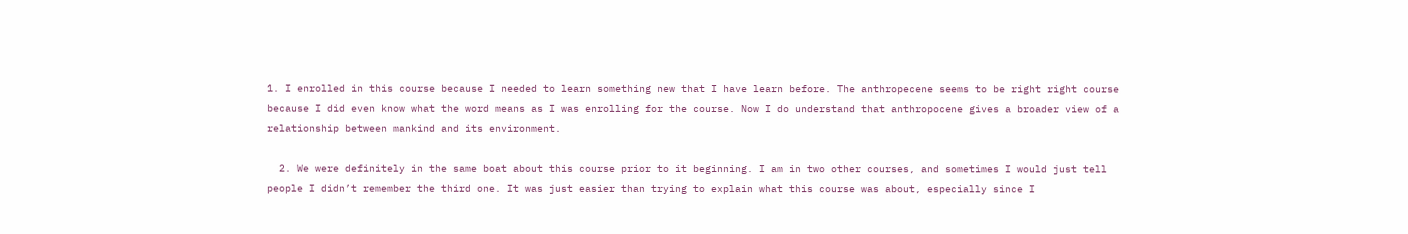1. I enrolled in this course because I needed to learn something new that I have learn before. The anthropecene seems to be right right course because I did even know what the word means as I was enrolling for the course. Now I do understand that anthropocene gives a broader view of a relationship between mankind and its environment.

  2. We were definitely in the same boat about this course prior to it beginning. I am in two other courses, and sometimes I would just tell people I didn’t remember the third one. It was just easier than trying to explain what this course was about, especially since I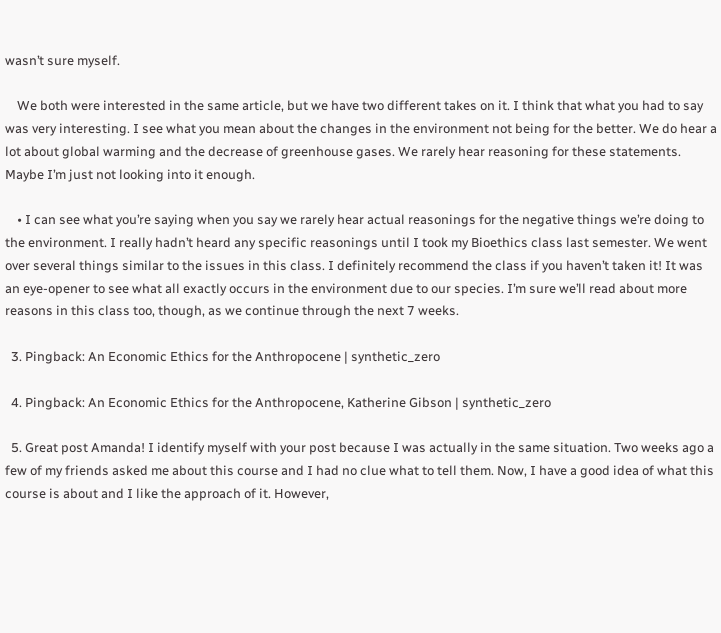wasn’t sure myself.

    We both were interested in the same article, but we have two different takes on it. I think that what you had to say was very interesting. I see what you mean about the changes in the environment not being for the better. We do hear a lot about global warming and the decrease of greenhouse gases. We rarely hear reasoning for these statements. Maybe I’m just not looking into it enough.

    • I can see what you’re saying when you say we rarely hear actual reasonings for the negative things we’re doing to the environment. I really hadn’t heard any specific reasonings until I took my Bioethics class last semester. We went over several things similar to the issues in this class. I definitely recommend the class if you haven’t taken it! It was an eye-opener to see what all exactly occurs in the environment due to our species. I’m sure we’ll read about more reasons in this class too, though, as we continue through the next 7 weeks.

  3. Pingback: An Economic Ethics for the Anthropocene | synthetic_zero

  4. Pingback: An Economic Ethics for the Anthropocene, Katherine Gibson | synthetic_zero

  5. Great post Amanda! I identify myself with your post because I was actually in the same situation. Two weeks ago a few of my friends asked me about this course and I had no clue what to tell them. Now, I have a good idea of what this course is about and I like the approach of it. However,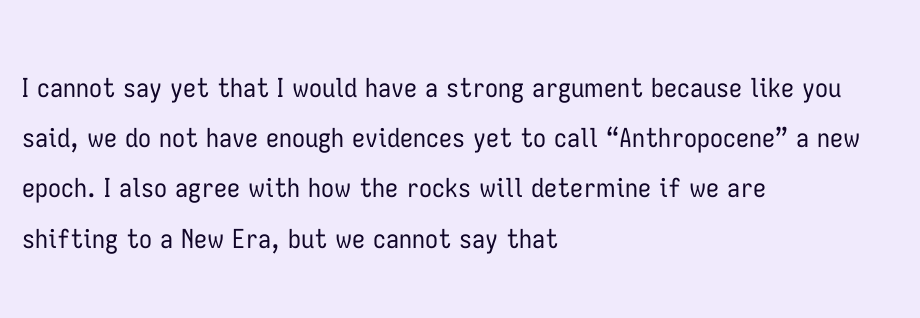I cannot say yet that I would have a strong argument because like you said, we do not have enough evidences yet to call “Anthropocene” a new epoch. I also agree with how the rocks will determine if we are shifting to a New Era, but we cannot say that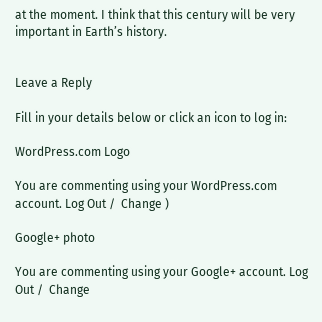at the moment. I think that this century will be very important in Earth’s history.


Leave a Reply

Fill in your details below or click an icon to log in:

WordPress.com Logo

You are commenting using your WordPress.com account. Log Out /  Change )

Google+ photo

You are commenting using your Google+ account. Log Out /  Change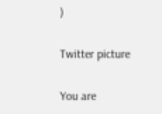)

Twitter picture

You are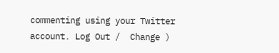commenting using your Twitter account. Log Out /  Change )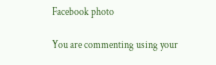Facebook photo

You are commenting using your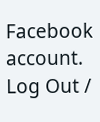Facebook account. Log Out /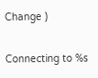Change )


Connecting to %s